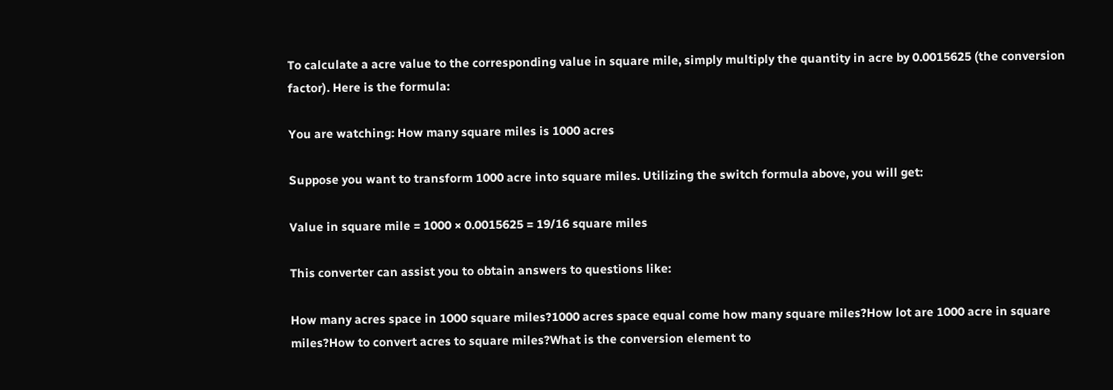To calculate a acre value to the corresponding value in square mile, simply multiply the quantity in acre by 0.0015625 (the conversion factor). Here is the formula:

You are watching: How many square miles is 1000 acres

Suppose you want to transform 1000 acre into square miles. Utilizing the switch formula above, you will get:

Value in square mile = 1000 × 0.0015625 = 19/16 square miles

This converter can assist you to obtain answers to questions like:

How many acres space in 1000 square miles?1000 acres space equal come how many square miles?How lot are 1000 acre in square miles?How to convert acres to square miles?What is the conversion element to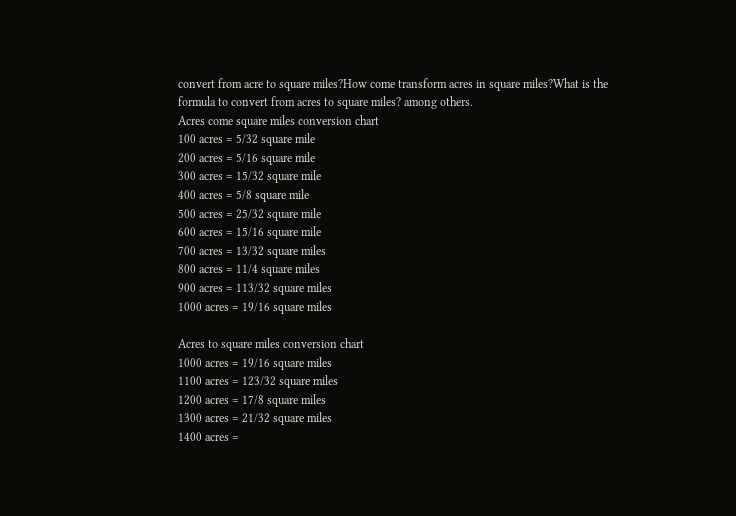convert from acre to square miles?How come transform acres in square miles?What is the formula to convert from acres to square miles? among others.
Acres come square miles conversion chart
100 acres = 5/32 square mile
200 acres = 5/16 square mile
300 acres = 15/32 square mile
400 acres = 5/8 square mile
500 acres = 25/32 square mile
600 acres = 15/16 square mile
700 acres = 13/32 square miles
800 acres = 11/4 square miles
900 acres = 113/32 square miles
1000 acres = 19/16 square miles

Acres to square miles conversion chart
1000 acres = 19/16 square miles
1100 acres = 123/32 square miles
1200 acres = 17/8 square miles
1300 acres = 21/32 square miles
1400 acres =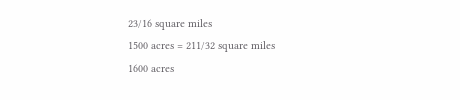23/16 square miles
1500 acres = 211/32 square miles
1600 acres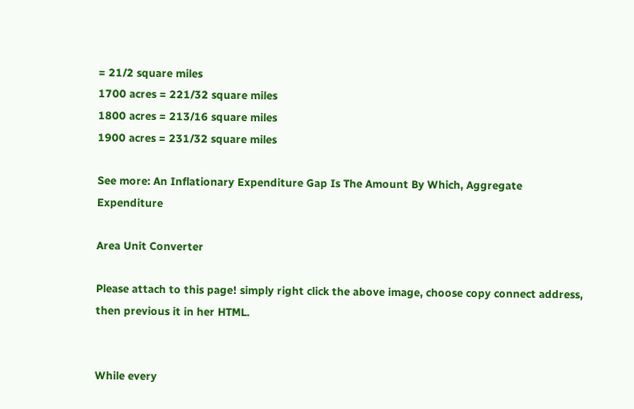= 21/2 square miles
1700 acres = 221/32 square miles
1800 acres = 213/16 square miles
1900 acres = 231/32 square miles

See more: An Inflationary Expenditure Gap Is The Amount By Which, Aggregate Expenditure

Area Unit Converter

Please attach to this page! simply right click the above image, choose copy connect address, then previous it in her HTML.


While every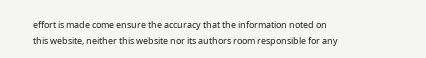effort is made come ensure the accuracy that the information noted on this website, neither this website nor its authors room responsible for any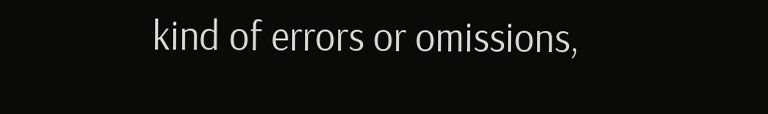kind of errors or omissions,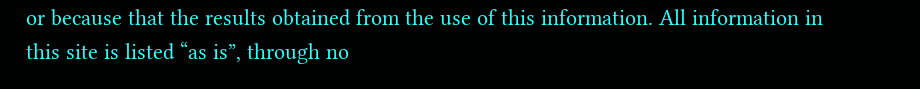or because that the results obtained from the use of this information. All information in this site is listed “as is”, through no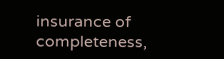insurance of completeness,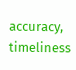accuracy, timeliness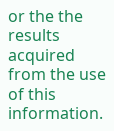or the the results acquired from the use of this information.